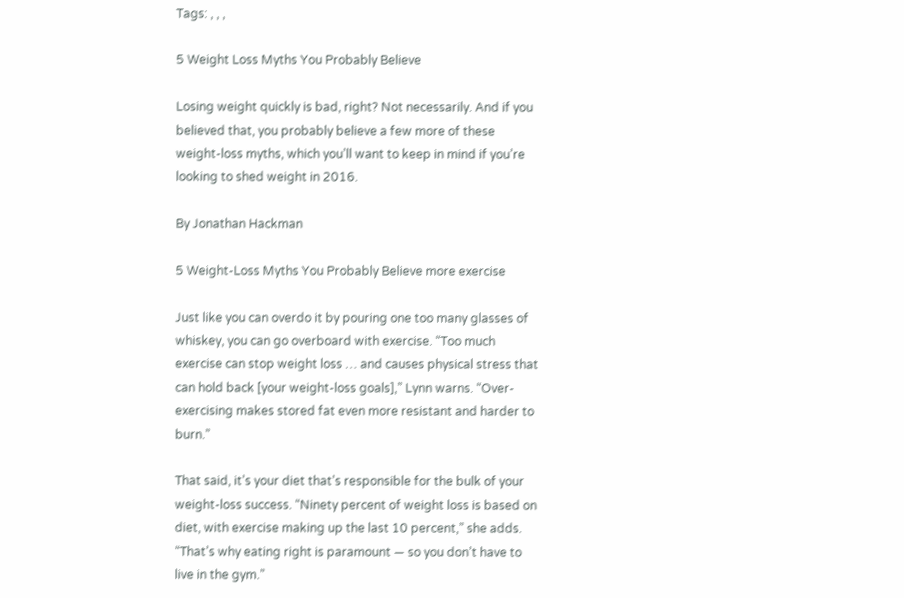Tags: , , ,

5 Weight Loss Myths You Probably Believe

Losing weight quickly is bad, right? Not necessarily. And if you believed that, you probably believe a few more of these weight-loss myths, which you’ll want to keep in mind if you’re looking to shed weight in 2016.

By Jonathan Hackman

5 Weight-Loss Myths You Probably Believe more exercise

Just like you can overdo it by pouring one too many glasses of whiskey, you can go overboard with exercise. “Too much exercise can stop weight loss … and causes physical stress that can hold back [your weight-loss goals],” Lynn warns. “Over-exercising makes stored fat even more resistant and harder to burn.”

That said, it’s your diet that’s responsible for the bulk of your weight-loss success. “Ninety percent of weight loss is based on diet, with exercise making up the last 10 percent,” she adds. “That’s why eating right is paramount — so you don’t have to live in the gym.”